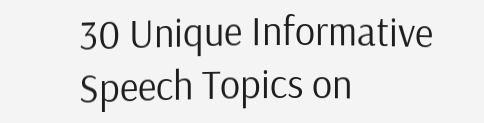30 Unique Informative Speech Topics on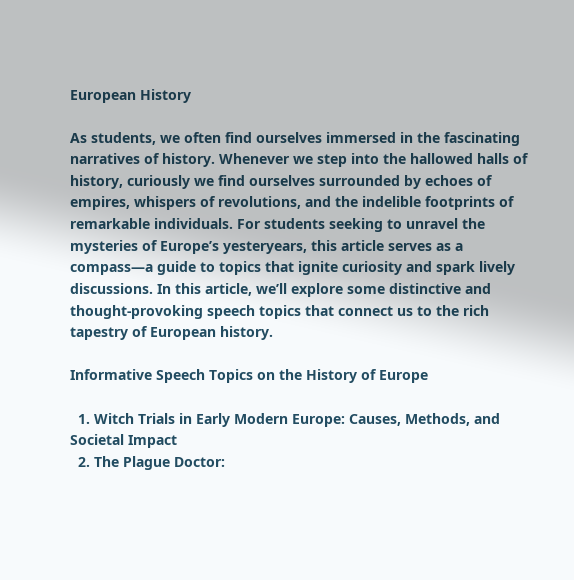European History

As students, we often find ourselves immersed in the fascinating narratives of history. Whenever we step into the hallowed halls of history, curiously we find ourselves surrounded by echoes of empires, whispers of revolutions, and the indelible footprints of remarkable individuals. For students seeking to unravel the mysteries of Europe’s yesteryears, this article serves as a compass—a guide to topics that ignite curiosity and spark lively discussions. In this article, we’ll explore some distinctive and thought-provoking speech topics that connect us to the rich tapestry of European history.

Informative Speech Topics on the History of Europe

  1. Witch Trials in Early Modern Europe: Causes, Methods, and Societal Impact
  2. The Plague Doctor: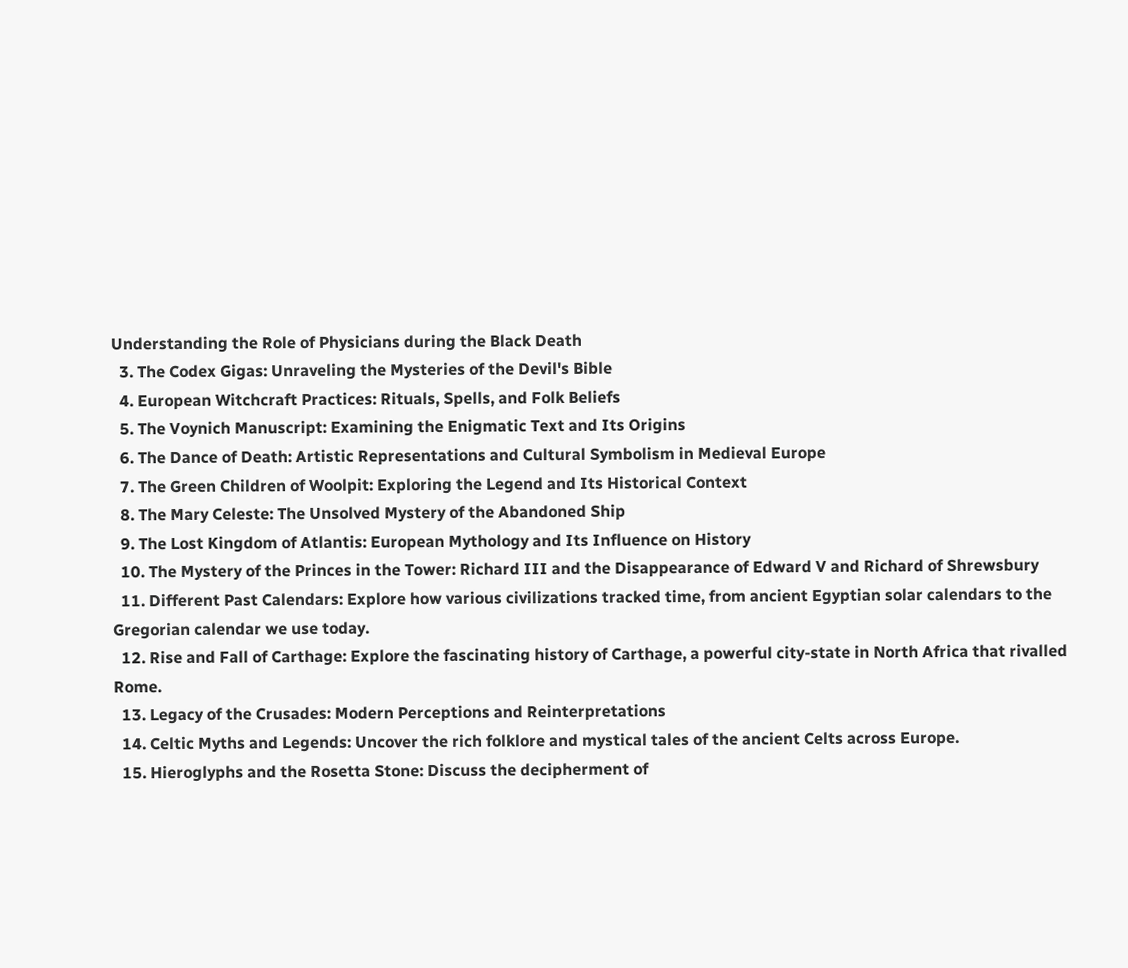Understanding the Role of Physicians during the Black Death
  3. The Codex Gigas: Unraveling the Mysteries of the Devil's Bible
  4. European Witchcraft Practices: Rituals, Spells, and Folk Beliefs
  5. The Voynich Manuscript: Examining the Enigmatic Text and Its Origins
  6. The Dance of Death: Artistic Representations and Cultural Symbolism in Medieval Europe
  7. The Green Children of Woolpit: Exploring the Legend and Its Historical Context
  8. The Mary Celeste: The Unsolved Mystery of the Abandoned Ship
  9. The Lost Kingdom of Atlantis: European Mythology and Its Influence on History
  10. The Mystery of the Princes in the Tower: Richard III and the Disappearance of Edward V and Richard of Shrewsbury
  11. Different Past Calendars: Explore how various civilizations tracked time, from ancient Egyptian solar calendars to the Gregorian calendar we use today.
  12. Rise and Fall of Carthage: Explore the fascinating history of Carthage, a powerful city-state in North Africa that rivalled Rome.
  13. Legacy of the Crusades: Modern Perceptions and Reinterpretations
  14. Celtic Myths and Legends: Uncover the rich folklore and mystical tales of the ancient Celts across Europe.
  15. Hieroglyphs and the Rosetta Stone: Discuss the decipherment of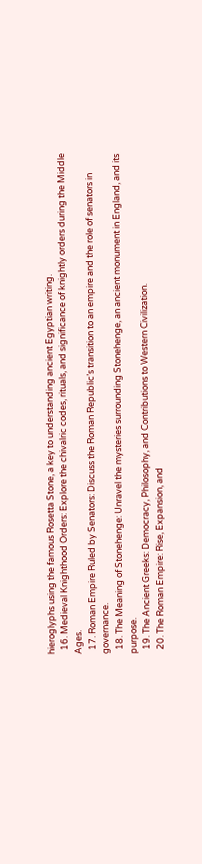hieroglyphs using the famous Rosetta Stone, a key to understanding ancient Egyptian writing.
  16. Medieval Knighthood Orders: Explore the chivalric codes, rituals, and significance of knightly orders during the Middle Ages.
  17. Roman Empire Ruled by Senators: Discuss the Roman Republic’s transition to an empire and the role of senators in governance.
  18. The Meaning of Stonehenge: Unravel the mysteries surrounding Stonehenge, an ancient monument in England, and its purpose.
  19. The Ancient Greeks: Democracy, Philosophy, and Contributions to Western Civilization.
  20. The Roman Empire: Rise, Expansion, and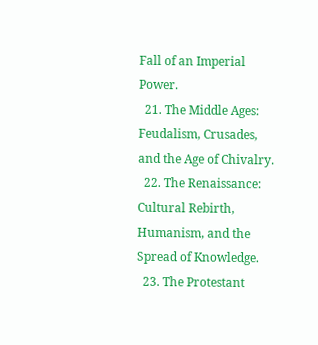Fall of an Imperial Power.
  21. The Middle Ages: Feudalism, Crusades, and the Age of Chivalry.
  22. The Renaissance: Cultural Rebirth, Humanism, and the Spread of Knowledge.
  23. The Protestant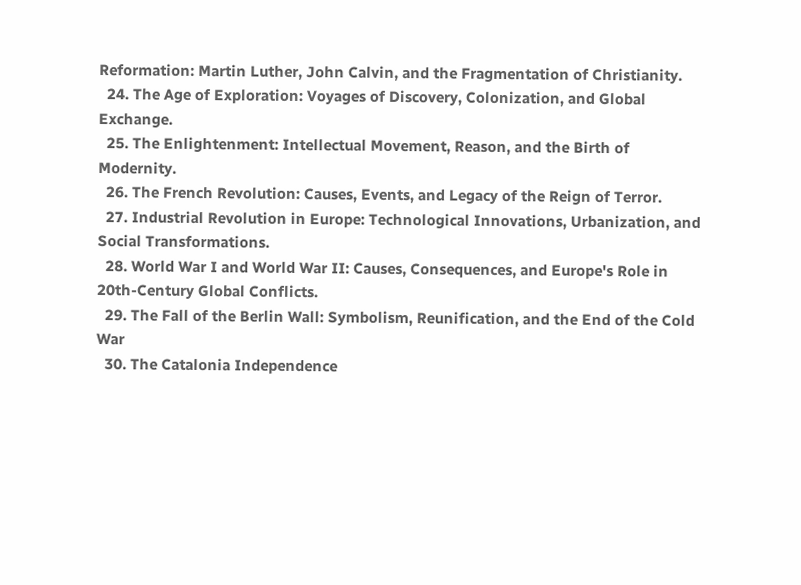Reformation: Martin Luther, John Calvin, and the Fragmentation of Christianity.
  24. The Age of Exploration: Voyages of Discovery, Colonization, and Global Exchange.
  25. The Enlightenment: Intellectual Movement, Reason, and the Birth of Modernity.
  26. The French Revolution: Causes, Events, and Legacy of the Reign of Terror.
  27. Industrial Revolution in Europe: Technological Innovations, Urbanization, and Social Transformations.
  28. World War I and World War II: Causes, Consequences, and Europe's Role in 20th-Century Global Conflicts.
  29. The Fall of the Berlin Wall: Symbolism, Reunification, and the End of the Cold War
  30. The Catalonia Independence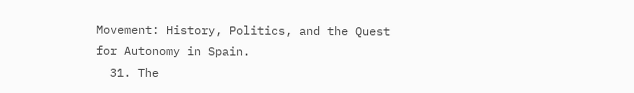Movement: History, Politics, and the Quest for Autonomy in Spain.
  31. The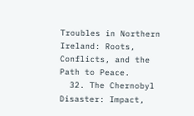Troubles in Northern Ireland: Roots, Conflicts, and the Path to Peace.
  32. The Chernobyl Disaster: Impact,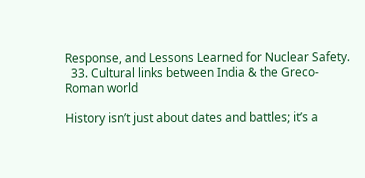Response, and Lessons Learned for Nuclear Safety.
  33. Cultural links between India & the Greco-Roman world

History isn’t just about dates and battles; it’s a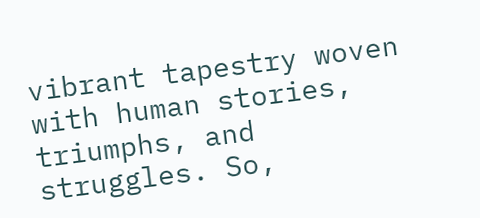vibrant tapestry woven with human stories, triumphs, and struggles. So,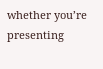whether you’re presenting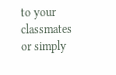to your classmates or simply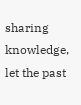sharing knowledge, let the past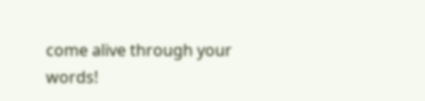come alive through your words!